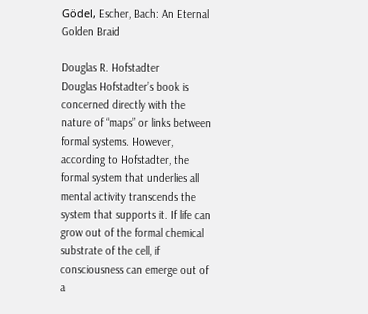Gödel, Escher, Bach: An Eternal Golden Braid

Douglas R. Hofstadter
Douglas Hofstadter’s book is concerned directly with the nature of “maps” or links between formal systems. However, according to Hofstadter, the formal system that underlies all mental activity transcends the system that supports it. If life can grow out of the formal chemical substrate of the cell, if consciousness can emerge out of a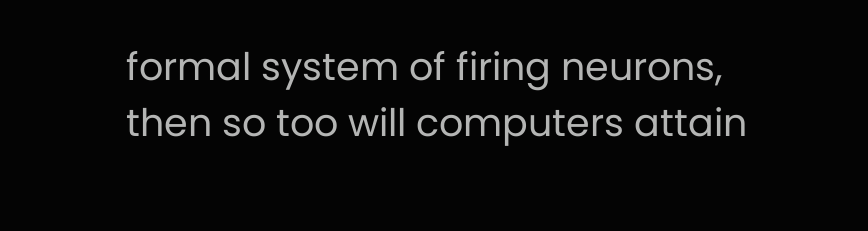formal system of firing neurons, then so too will computers attain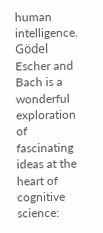human intelligence. Gödel Escher and Bach is a wonderful exploration of fascinating ideas at the heart of cognitive science: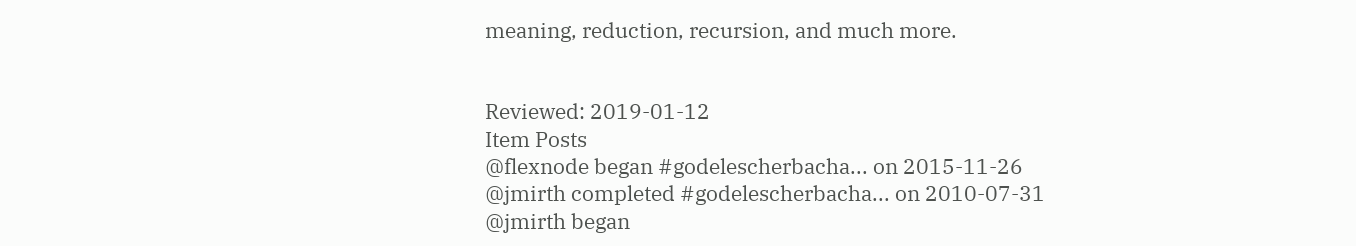meaning, reduction, recursion, and much more.


Reviewed: 2019-01-12
Item Posts
@flexnode began #godelescherbacha... on 2015-11-26
@jmirth completed #godelescherbacha... on 2010-07-31
@jmirth began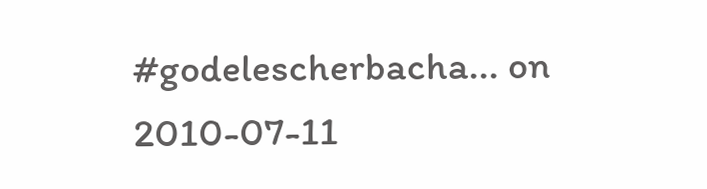#godelescherbacha... on 2010-07-11